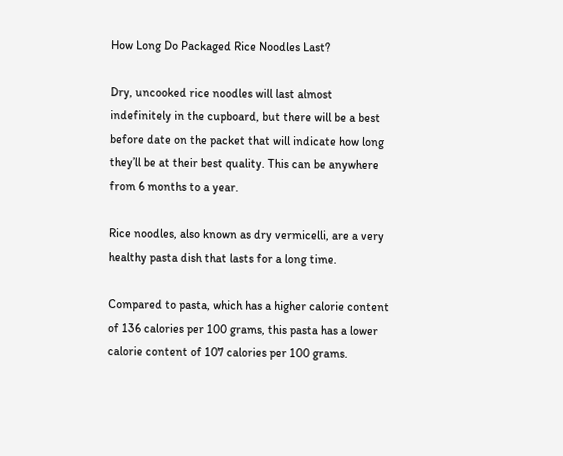How Long Do Packaged Rice Noodles Last?

Dry, uncooked rice noodles will last almost indefinitely in the cupboard, but there will be a best before date on the packet that will indicate how long they’ll be at their best quality. This can be anywhere from 6 months to a year.

Rice noodles, also known as dry vermicelli, are a very healthy pasta dish that lasts for a long time.

Compared to pasta, which has a higher calorie content of 136 calories per 100 grams, this pasta has a lower calorie content of 107 calories per 100 grams.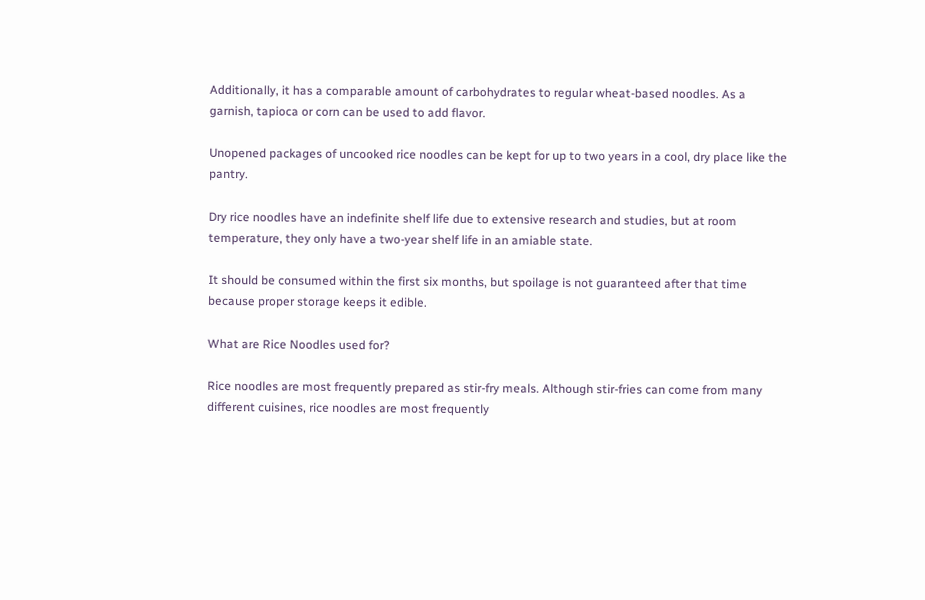Additionally, it has a comparable amount of carbohydrates to regular wheat-based noodles. As a garnish, tapioca or corn can be used to add flavor.

Unopened packages of uncooked rice noodles can be kept for up to two years in a cool, dry place like the pantry.

Dry rice noodles have an indefinite shelf life due to extensive research and studies, but at room temperature, they only have a two-year shelf life in an amiable state.

It should be consumed within the first six months, but spoilage is not guaranteed after that time because proper storage keeps it edible.

What are Rice Noodles used for?

Rice noodles are most frequently prepared as stir-fry meals. Although stir-fries can come from many different cuisines, rice noodles are most frequently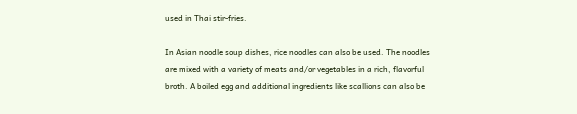used in Thai stir-fries.

In Asian noodle soup dishes, rice noodles can also be used. The noodles are mixed with a variety of meats and/or vegetables in a rich, flavorful broth. A boiled egg and additional ingredients like scallions can also be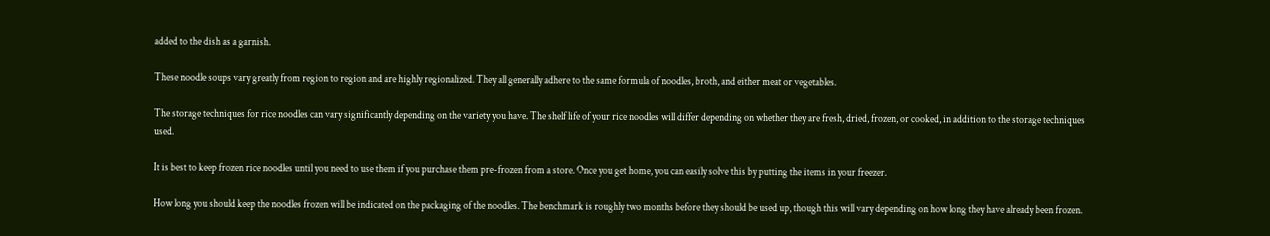added to the dish as a garnish.

These noodle soups vary greatly from region to region and are highly regionalized. They all generally adhere to the same formula of noodles, broth, and either meat or vegetables.

The storage techniques for rice noodles can vary significantly depending on the variety you have. The shelf life of your rice noodles will differ depending on whether they are fresh, dried, frozen, or cooked, in addition to the storage techniques used.

It is best to keep frozen rice noodles until you need to use them if you purchase them pre-frozen from a store. Once you get home, you can easily solve this by putting the items in your freezer.

How long you should keep the noodles frozen will be indicated on the packaging of the noodles. The benchmark is roughly two months before they should be used up, though this will vary depending on how long they have already been frozen.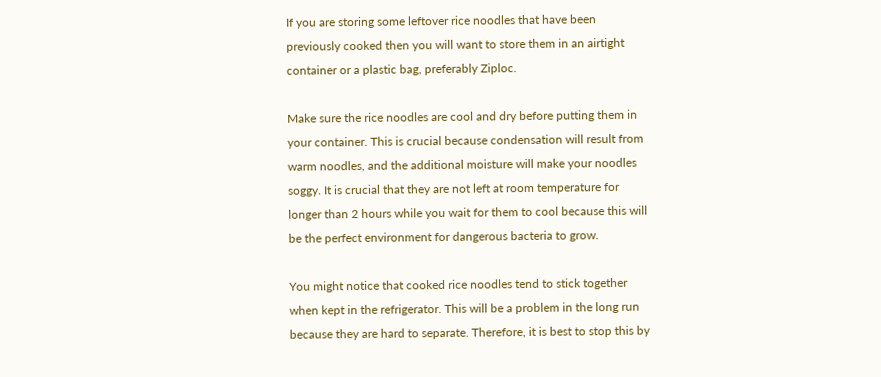If you are storing some leftover rice noodles that have been previously cooked then you will want to store them in an airtight container or a plastic bag, preferably Ziploc.

Make sure the rice noodles are cool and dry before putting them in your container. This is crucial because condensation will result from warm noodles, and the additional moisture will make your noodles soggy. It is crucial that they are not left at room temperature for longer than 2 hours while you wait for them to cool because this will be the perfect environment for dangerous bacteria to grow.

You might notice that cooked rice noodles tend to stick together when kept in the refrigerator. This will be a problem in the long run because they are hard to separate. Therefore, it is best to stop this by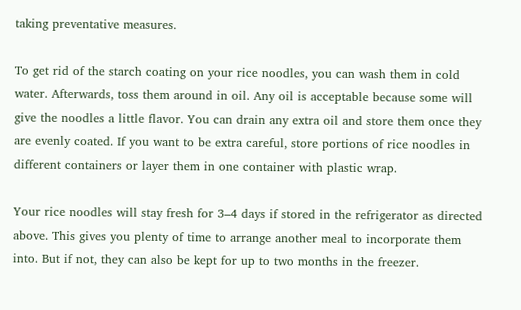taking preventative measures.

To get rid of the starch coating on your rice noodles, you can wash them in cold water. Afterwards, toss them around in oil. Any oil is acceptable because some will give the noodles a little flavor. You can drain any extra oil and store them once they are evenly coated. If you want to be extra careful, store portions of rice noodles in different containers or layer them in one container with plastic wrap.

Your rice noodles will stay fresh for 3–4 days if stored in the refrigerator as directed above. This gives you plenty of time to arrange another meal to incorporate them into. But if not, they can also be kept for up to two months in the freezer.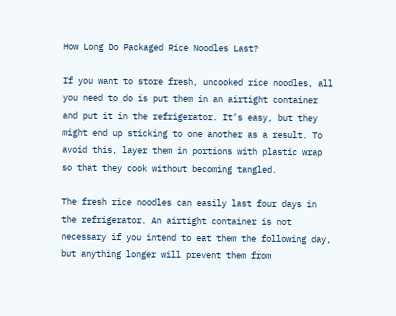How Long Do Packaged Rice Noodles Last?

If you want to store fresh, uncooked rice noodles, all you need to do is put them in an airtight container and put it in the refrigerator. It’s easy, but they might end up sticking to one another as a result. To avoid this, layer them in portions with plastic wrap so that they cook without becoming tangled.

The fresh rice noodles can easily last four days in the refrigerator. An airtight container is not necessary if you intend to eat them the following day, but anything longer will prevent them from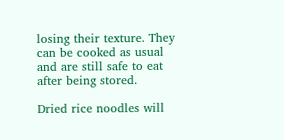losing their texture. They can be cooked as usual and are still safe to eat after being stored.

Dried rice noodles will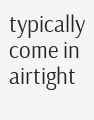typically come in airtight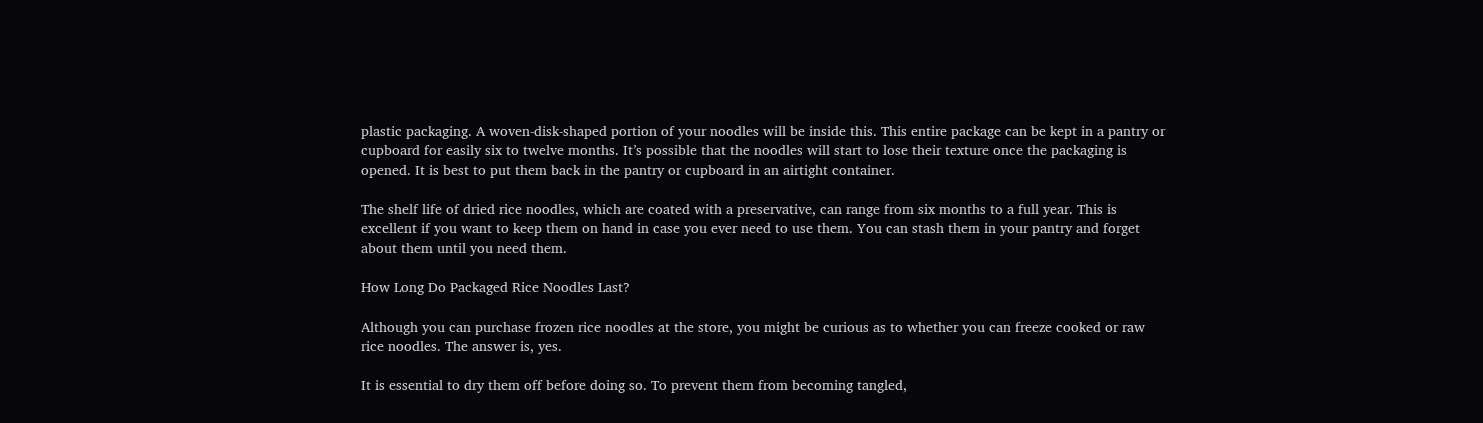plastic packaging. A woven-disk-shaped portion of your noodles will be inside this. This entire package can be kept in a pantry or cupboard for easily six to twelve months. It’s possible that the noodles will start to lose their texture once the packaging is opened. It is best to put them back in the pantry or cupboard in an airtight container.

The shelf life of dried rice noodles, which are coated with a preservative, can range from six months to a full year. This is excellent if you want to keep them on hand in case you ever need to use them. You can stash them in your pantry and forget about them until you need them.

How Long Do Packaged Rice Noodles Last?

Although you can purchase frozen rice noodles at the store, you might be curious as to whether you can freeze cooked or raw rice noodles. The answer is, yes.

It is essential to dry them off before doing so. To prevent them from becoming tangled,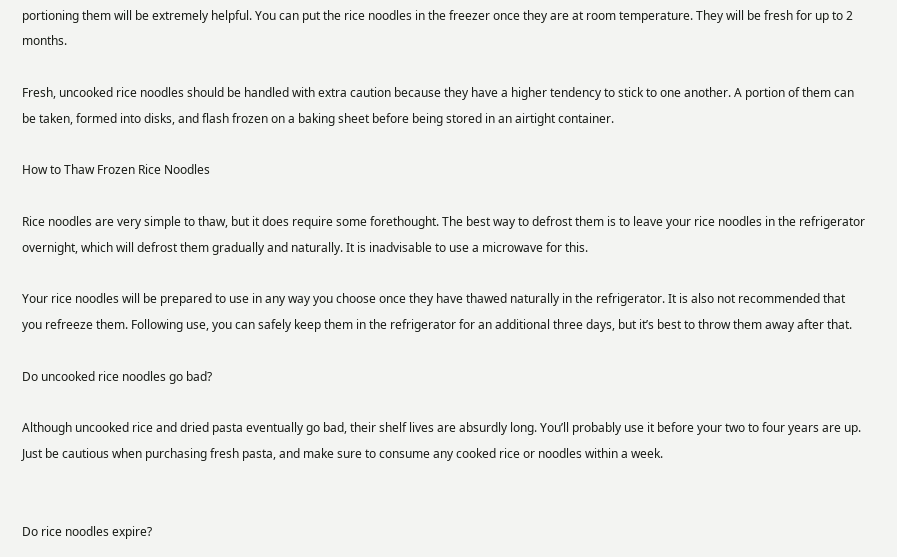portioning them will be extremely helpful. You can put the rice noodles in the freezer once they are at room temperature. They will be fresh for up to 2 months.

Fresh, uncooked rice noodles should be handled with extra caution because they have a higher tendency to stick to one another. A portion of them can be taken, formed into disks, and flash frozen on a baking sheet before being stored in an airtight container.

How to Thaw Frozen Rice Noodles

Rice noodles are very simple to thaw, but it does require some forethought. The best way to defrost them is to leave your rice noodles in the refrigerator overnight, which will defrost them gradually and naturally. It is inadvisable to use a microwave for this.

Your rice noodles will be prepared to use in any way you choose once they have thawed naturally in the refrigerator. It is also not recommended that you refreeze them. Following use, you can safely keep them in the refrigerator for an additional three days, but it’s best to throw them away after that.

Do uncooked rice noodles go bad?

Although uncooked rice and dried pasta eventually go bad, their shelf lives are absurdly long. You’ll probably use it before your two to four years are up. Just be cautious when purchasing fresh pasta, and make sure to consume any cooked rice or noodles within a week.


Do rice noodles expire?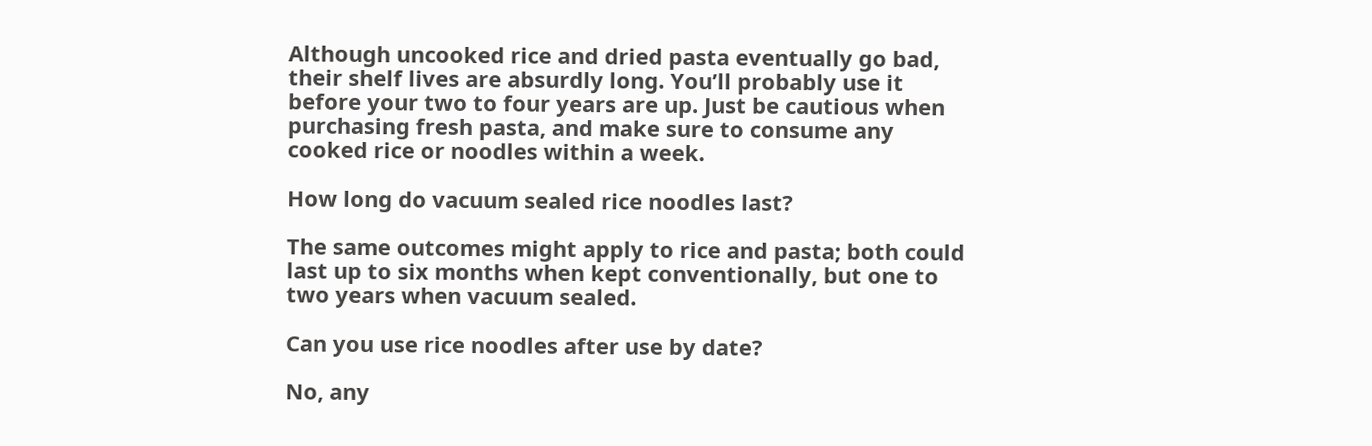Although uncooked rice and dried pasta eventually go bad, their shelf lives are absurdly long. You’ll probably use it before your two to four years are up. Just be cautious when purchasing fresh pasta, and make sure to consume any cooked rice or noodles within a week.

How long do vacuum sealed rice noodles last?

The same outcomes might apply to rice and pasta; both could last up to six months when kept conventionally, but one to two years when vacuum sealed.

Can you use rice noodles after use by date?

No, any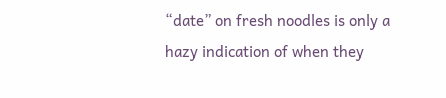“date” on fresh noodles is only a hazy indication of when they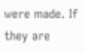were made. If they are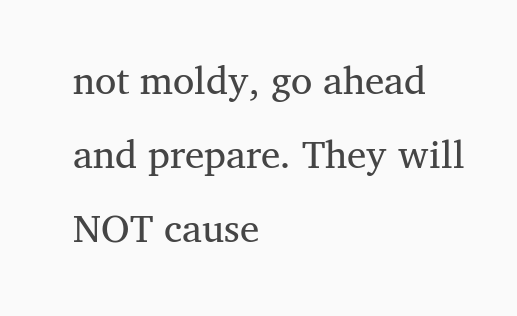not moldy, go ahead and prepare. They will NOT cause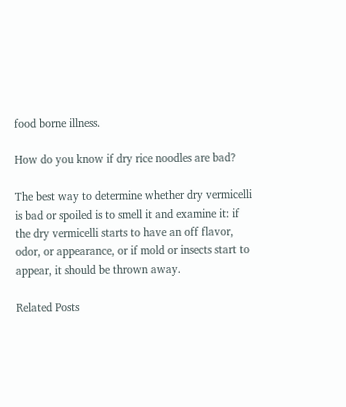food borne illness.

How do you know if dry rice noodles are bad?

The best way to determine whether dry vermicelli is bad or spoiled is to smell it and examine it: if the dry vermicelli starts to have an off flavor, odor, or appearance, or if mold or insects start to appear, it should be thrown away.

Related Posts